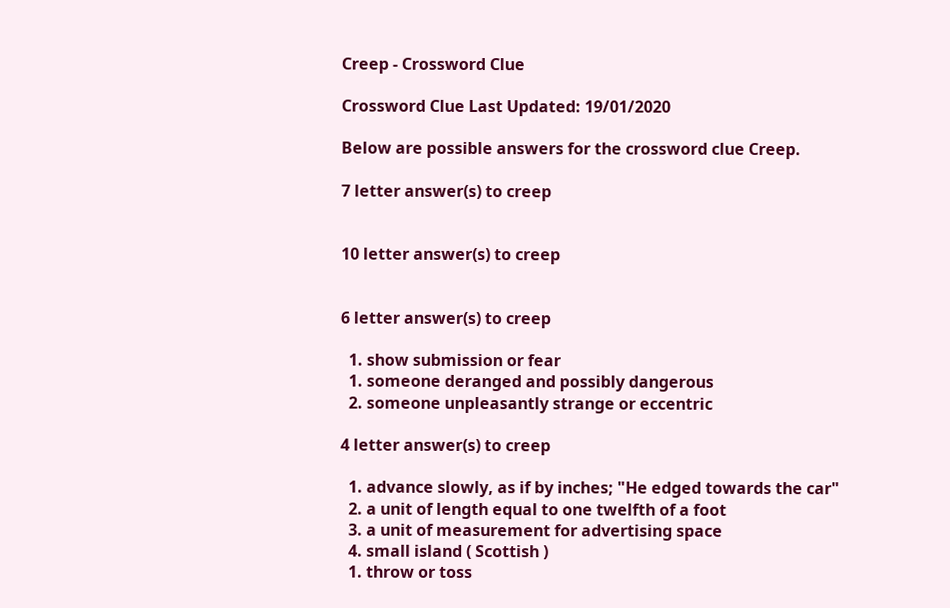Creep - Crossword Clue

Crossword Clue Last Updated: 19/01/2020

Below are possible answers for the crossword clue Creep.

7 letter answer(s) to creep


10 letter answer(s) to creep


6 letter answer(s) to creep

  1. show submission or fear
  1. someone deranged and possibly dangerous
  2. someone unpleasantly strange or eccentric

4 letter answer(s) to creep

  1. advance slowly, as if by inches; "He edged towards the car"
  2. a unit of length equal to one twelfth of a foot
  3. a unit of measurement for advertising space
  4. small island ( Scottish )
  1. throw or toss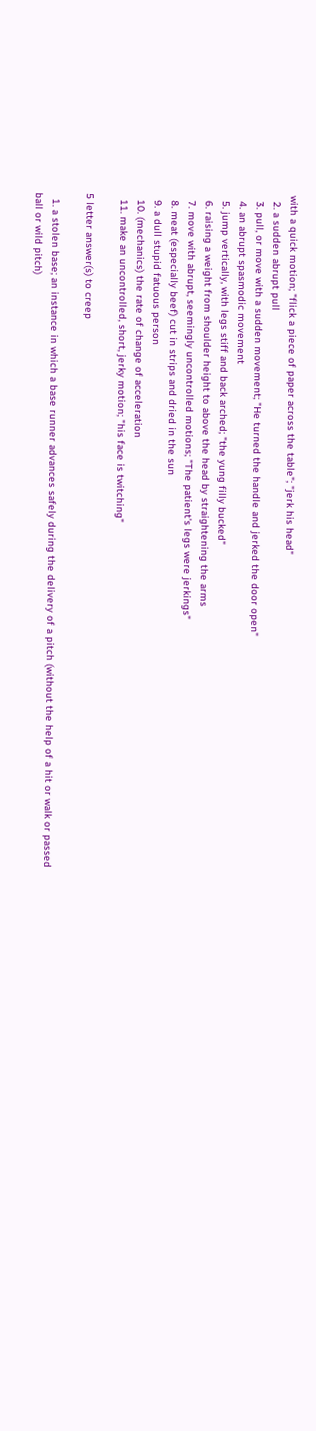with a quick motion; "flick a piece of paper across the table"; "jerk his head"
  2. a sudden abrupt pull
  3. pull, or move with a sudden movement; "He turned the handle and jerked the door open"
  4. an abrupt spasmodic movement
  5. jump vertically, with legs stiff and back arched; "the yung filly bucked"
  6. raising a weight from shoulder height to above the head by straightening the arms
  7. move with abrupt, seemingly uncontrolled motions; "The patient's legs were jerkings"
  8. meat (especially beef) cut in strips and dried in the sun
  9. a dull stupid fatuous person
  10. (mechanics) the rate of change of acceleration
  11. make an uncontrolled, short, jerky motion; "his face is twitching"

5 letter answer(s) to creep

  1. a stolen base; an instance in which a base runner advances safely during the delivery of a pitch (without the help of a hit or walk or passed ball or wild pitch)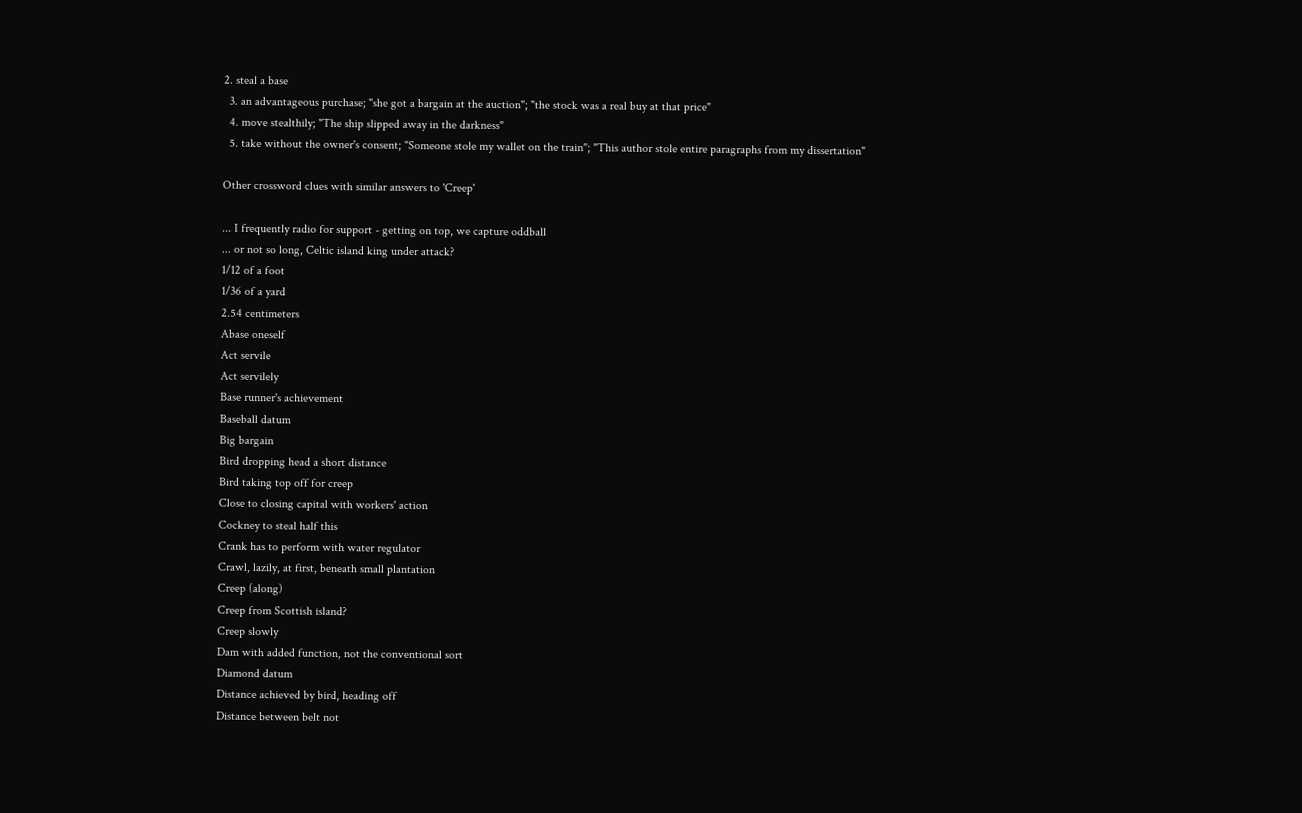2. steal a base
  3. an advantageous purchase; "she got a bargain at the auction"; "the stock was a real buy at that price"
  4. move stealthily; "The ship slipped away in the darkness"
  5. take without the owner's consent; "Someone stole my wallet on the train"; "This author stole entire paragraphs from my dissertation"

Other crossword clues with similar answers to 'Creep'

... I frequently radio for support - getting on top, we capture oddball
... or not so long, Celtic island king under attack?
1/12 of a foot
1/36 of a yard
2.54 centimeters
Abase oneself
Act servile
Act servilely
Base runner's achievement
Baseball datum
Big bargain
Bird dropping head a short distance
Bird taking top off for creep
Close to closing capital with workers' action
Cockney to steal half this
Crank has to perform with water regulator
Crawl, lazily, at first, beneath small plantation
Creep (along)
Creep from Scottish island?
Creep slowly
Dam with added function, not the conventional sort
Diamond datum
Distance achieved by bird, heading off
Distance between belt not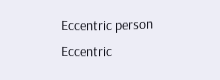Eccentric person
Eccentric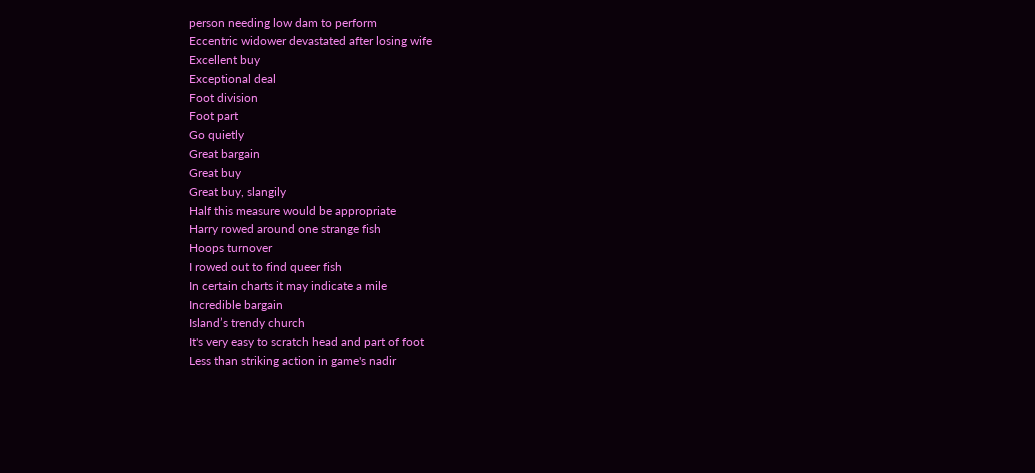person needing low dam to perform
Eccentric widower devastated after losing wife
Excellent buy
Exceptional deal
Foot division
Foot part
Go quietly
Great bargain
Great buy
Great buy, slangily
Half this measure would be appropriate
Harry rowed around one strange fish
Hoops turnover
I rowed out to find queer fish
In certain charts it may indicate a mile
Incredible bargain
Island’s trendy church
It's very easy to scratch head and part of foot
Less than striking action in game's nadir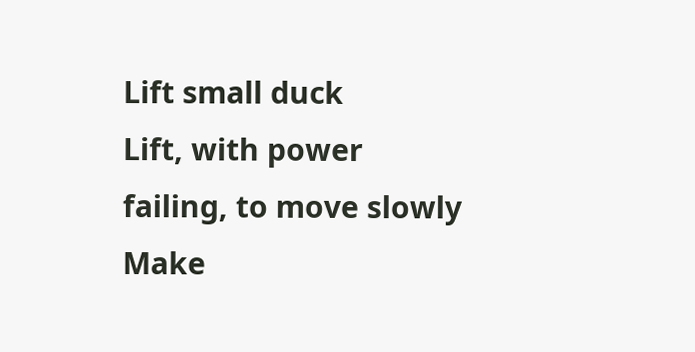Lift small duck
Lift, with power failing, to move slowly
Make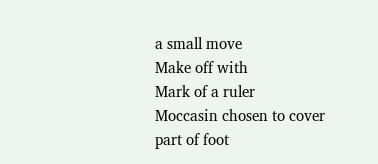a small move
Make off with
Mark of a ruler
Moccasin chosen to cover part of foot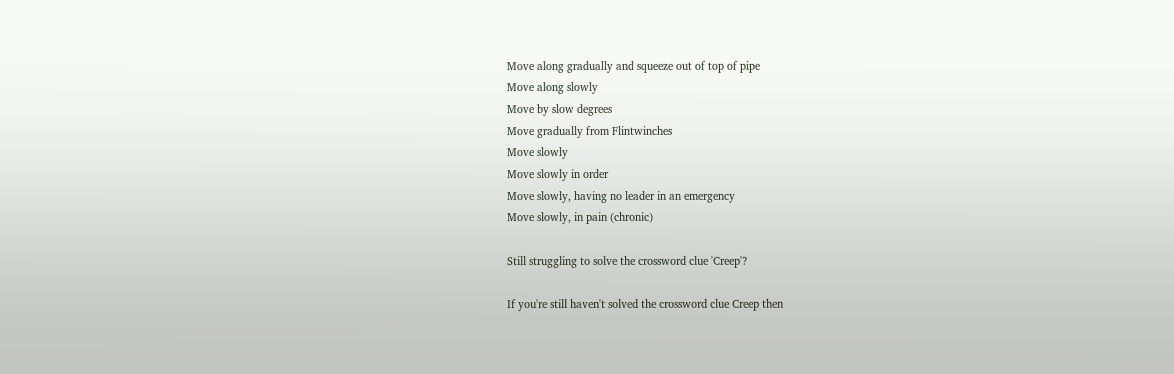Move along gradually and squeeze out of top of pipe
Move along slowly
Move by slow degrees
Move gradually from Flintwinches
Move slowly
Move slowly in order
Move slowly, having no leader in an emergency
Move slowly, in pain (chronic)

Still struggling to solve the crossword clue 'Creep'?

If you're still haven't solved the crossword clue Creep then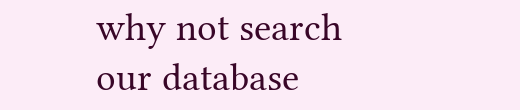why not search our database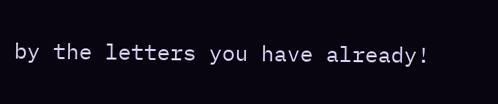by the letters you have already!